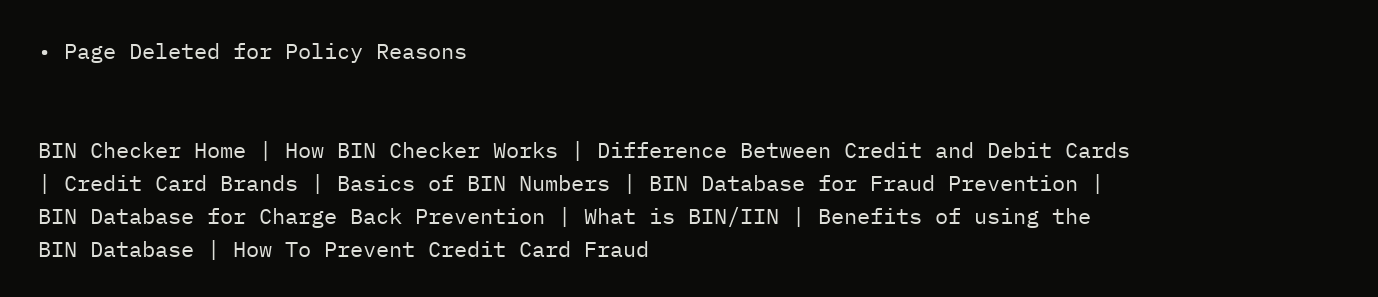• Page Deleted for Policy Reasons


BIN Checker Home | How BIN Checker Works | Difference Between Credit and Debit Cards | Credit Card Brands | Basics of BIN Numbers | BIN Database for Fraud Prevention | BIN Database for Charge Back Prevention | What is BIN/IIN | Benefits of using the BIN Database | How To Prevent Credit Card Fraud